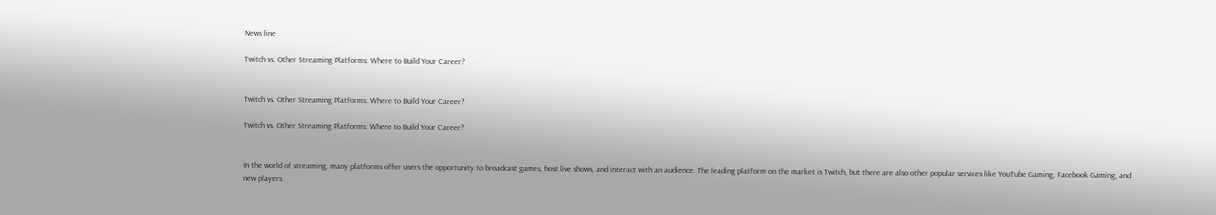News line

Twitch vs. Other Streaming Platforms: Where to Build Your Career?


Twitch vs. Other Streaming Platforms: Where to Build Your Career?

Twitch vs. Other Streaming Platforms: Where to Build Your Career?


In the world of streaming, many platforms offer users the opportunity to broadcast games, host live shows, and interact with an audience. The leading platform on the market is Twitch, but there are also other popular services like YouTube Gaming, Facebook Gaming, and new players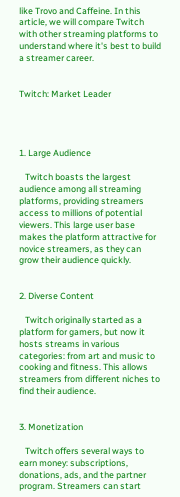like Trovo and Caffeine. In this article, we will compare Twitch with other streaming platforms to understand where it's best to build a streamer career.


Twitch: Market Leader




1. Large Audience

   Twitch boasts the largest audience among all streaming platforms, providing streamers access to millions of potential viewers. This large user base makes the platform attractive for novice streamers, as they can grow their audience quickly.


2. Diverse Content

   Twitch originally started as a platform for gamers, but now it hosts streams in various categories: from art and music to cooking and fitness. This allows streamers from different niches to find their audience.


3. Monetization

   Twitch offers several ways to earn money: subscriptions, donations, ads, and the partner program. Streamers can start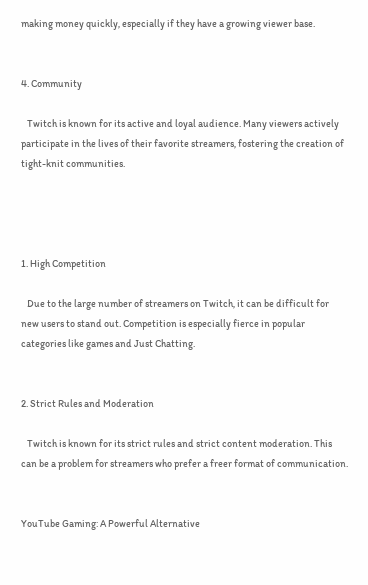making money quickly, especially if they have a growing viewer base.


4. Community

   Twitch is known for its active and loyal audience. Many viewers actively participate in the lives of their favorite streamers, fostering the creation of tight-knit communities.




1. High Competition

   Due to the large number of streamers on Twitch, it can be difficult for new users to stand out. Competition is especially fierce in popular categories like games and Just Chatting.


2. Strict Rules and Moderation

   Twitch is known for its strict rules and strict content moderation. This can be a problem for streamers who prefer a freer format of communication.


YouTube Gaming: A Powerful Alternative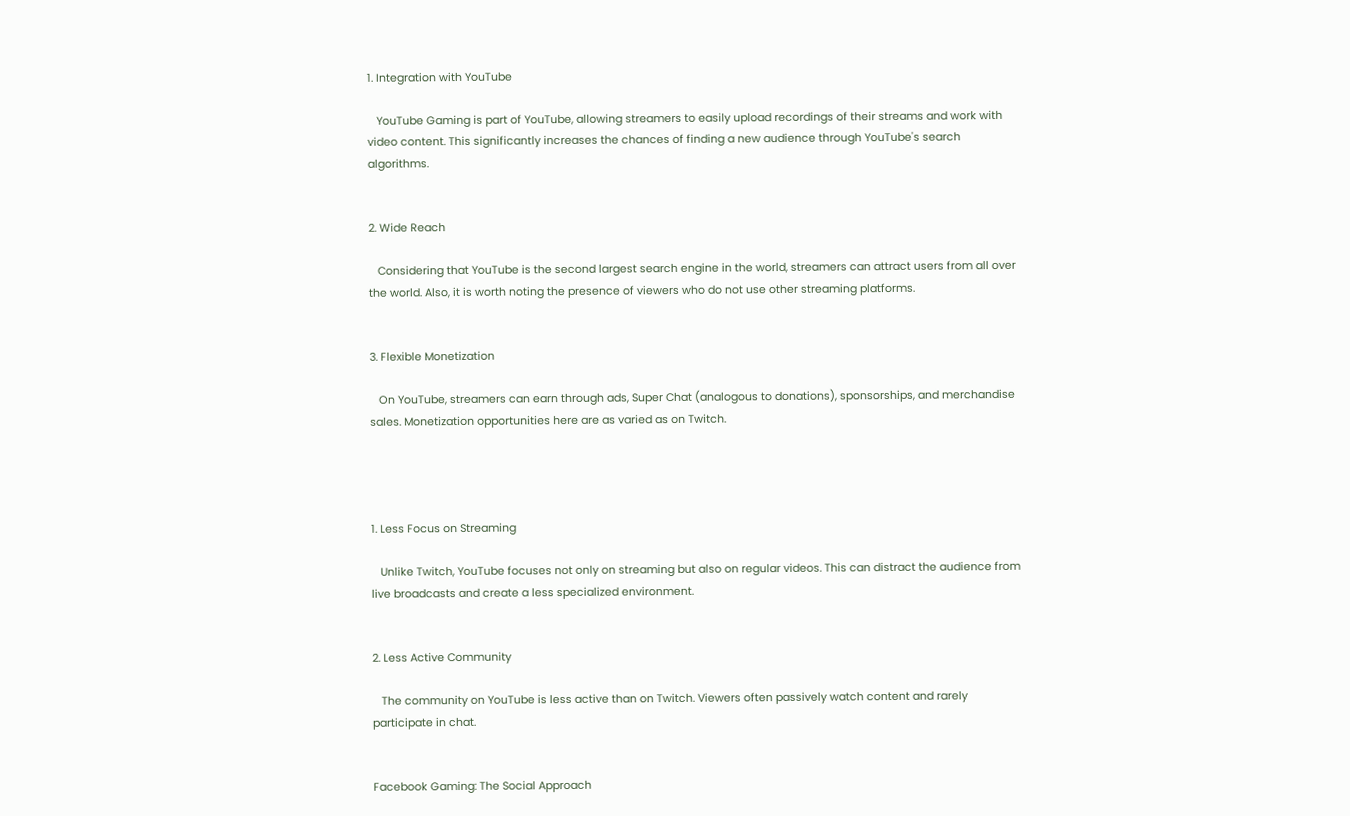1. Integration with YouTube

   YouTube Gaming is part of YouTube, allowing streamers to easily upload recordings of their streams and work with video content. This significantly increases the chances of finding a new audience through YouTube's search algorithms.


2. Wide Reach

   Considering that YouTube is the second largest search engine in the world, streamers can attract users from all over the world. Also, it is worth noting the presence of viewers who do not use other streaming platforms.


3. Flexible Monetization

   On YouTube, streamers can earn through ads, Super Chat (analogous to donations), sponsorships, and merchandise sales. Monetization opportunities here are as varied as on Twitch.




1. Less Focus on Streaming

   Unlike Twitch, YouTube focuses not only on streaming but also on regular videos. This can distract the audience from live broadcasts and create a less specialized environment.


2. Less Active Community

   The community on YouTube is less active than on Twitch. Viewers often passively watch content and rarely participate in chat.


Facebook Gaming: The Social Approach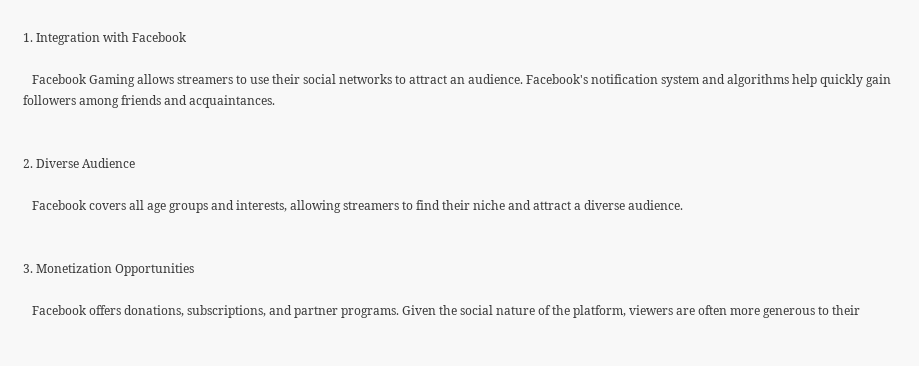1. Integration with Facebook

   Facebook Gaming allows streamers to use their social networks to attract an audience. Facebook's notification system and algorithms help quickly gain followers among friends and acquaintances.


2. Diverse Audience

   Facebook covers all age groups and interests, allowing streamers to find their niche and attract a diverse audience.


3. Monetization Opportunities

   Facebook offers donations, subscriptions, and partner programs. Given the social nature of the platform, viewers are often more generous to their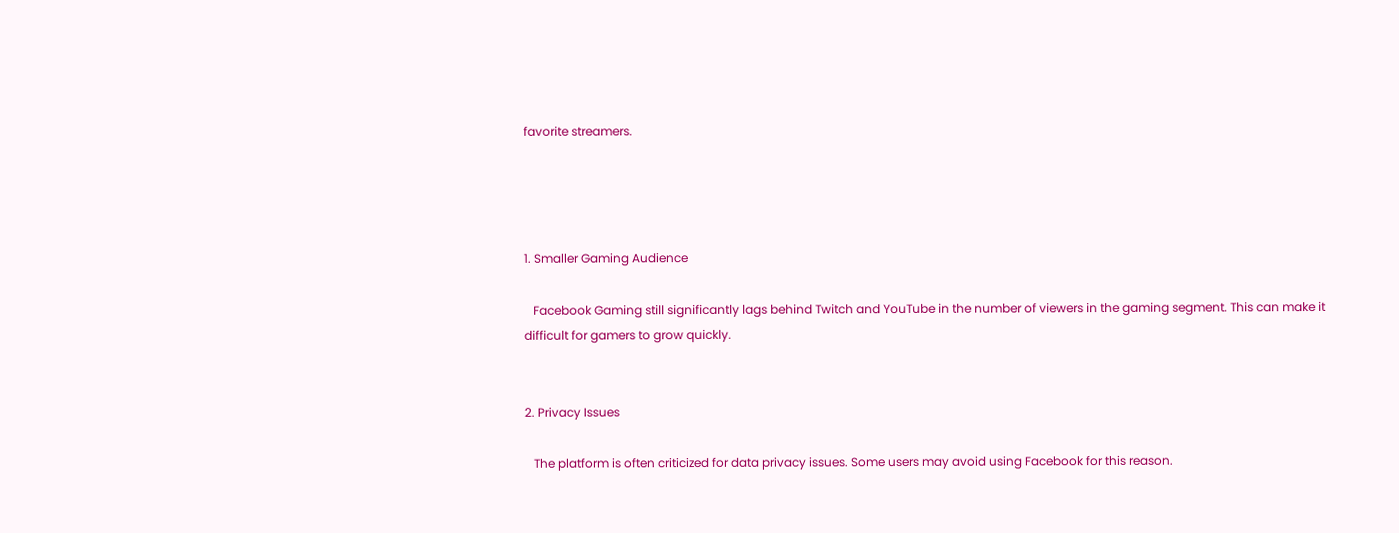favorite streamers.




1. Smaller Gaming Audience

   Facebook Gaming still significantly lags behind Twitch and YouTube in the number of viewers in the gaming segment. This can make it difficult for gamers to grow quickly.


2. Privacy Issues

   The platform is often criticized for data privacy issues. Some users may avoid using Facebook for this reason.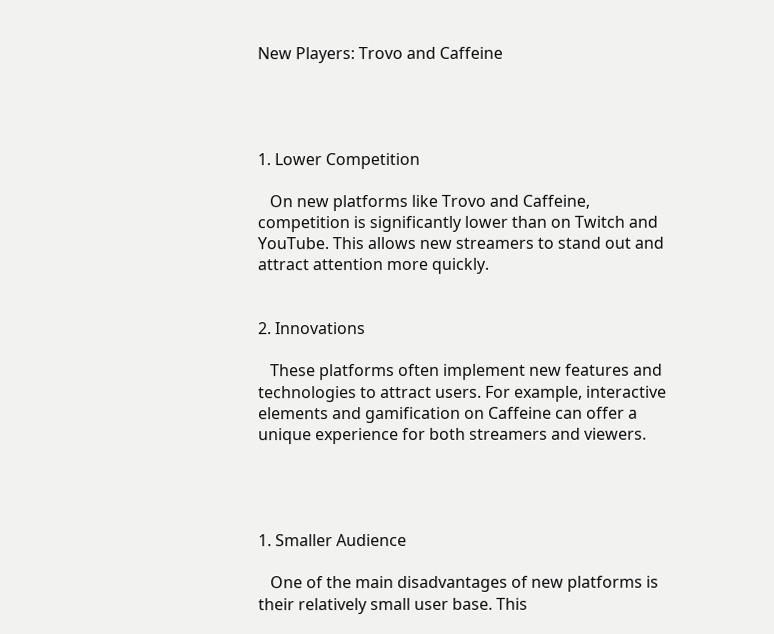New Players: Trovo and Caffeine




1. Lower Competition

   On new platforms like Trovo and Caffeine, competition is significantly lower than on Twitch and YouTube. This allows new streamers to stand out and attract attention more quickly.


2. Innovations

   These platforms often implement new features and technologies to attract users. For example, interactive elements and gamification on Caffeine can offer a unique experience for both streamers and viewers.




1. Smaller Audience

   One of the main disadvantages of new platforms is their relatively small user base. This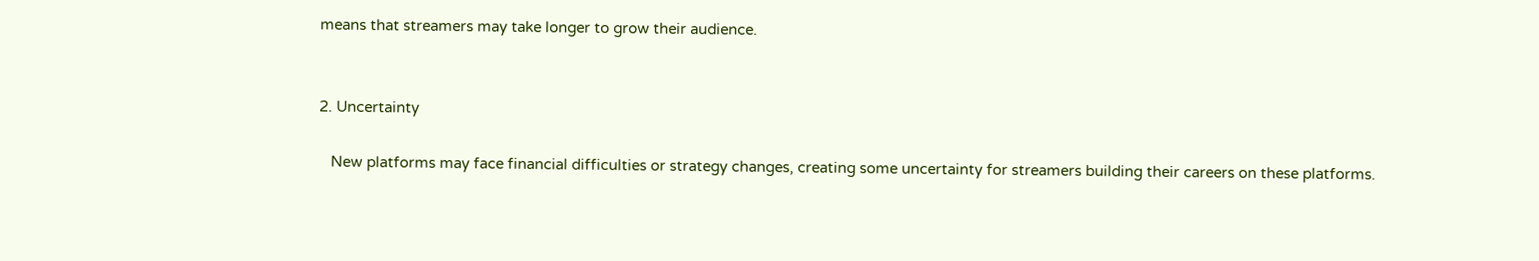means that streamers may take longer to grow their audience.


2. Uncertainty

   New platforms may face financial difficulties or strategy changes, creating some uncertainty for streamers building their careers on these platforms.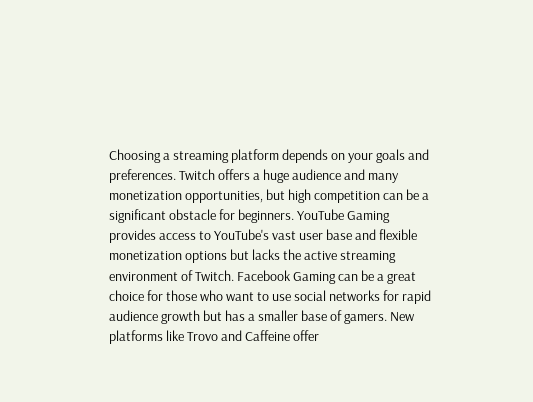Choosing a streaming platform depends on your goals and preferences. Twitch offers a huge audience and many monetization opportunities, but high competition can be a significant obstacle for beginners. YouTube Gaming provides access to YouTube's vast user base and flexible monetization options but lacks the active streaming environment of Twitch. Facebook Gaming can be a great choice for those who want to use social networks for rapid audience growth but has a smaller base of gamers. New platforms like Trovo and Caffeine offer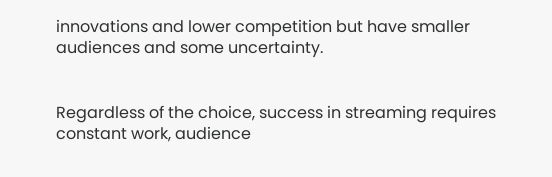innovations and lower competition but have smaller audiences and some uncertainty.


Regardless of the choice, success in streaming requires constant work, audience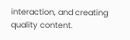interaction, and creating quality content.